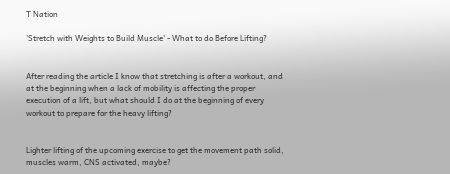T Nation

'Stretch with Weights to Build Muscle' - What to do Before Lifting?


After reading the article I know that stretching is after a workout, and at the beginning when a lack of mobility is affecting the proper execution of a lift, but what should I do at the beginning of every workout to prepare for the heavy lifting?


Lighter lifting of the upcoming exercise to get the movement path solid, muscles warm, CNS activated, maybe?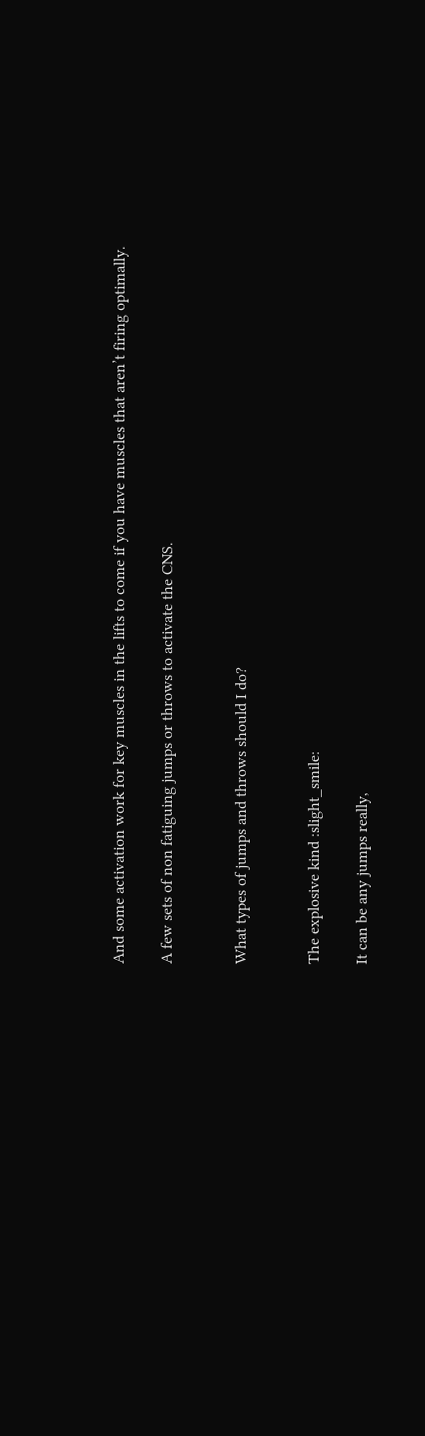And some activation work for key muscles in the lifts to come if you have muscles that aren’t firing optimally.

A few sets of non fatiguing jumps or throws to activate the CNS.


What types of jumps and throws should I do?


The explosive kind :slight_smile:

It can be any jumps really,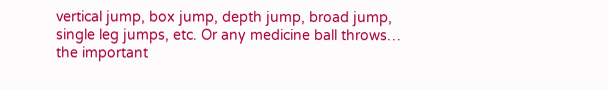vertical jump, box jump, depth jump, broad jump, single leg jumps, etc. Or any medicine ball throws… the important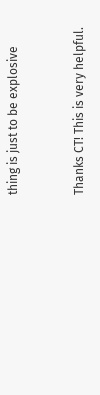thing is just to be explosive


Thanks CT! This is very helpful.